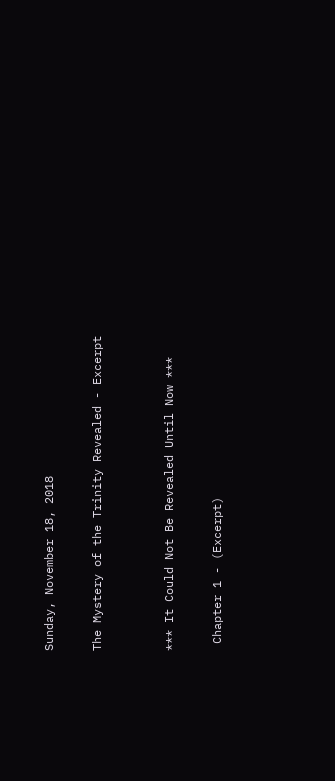Sunday, November 18, 2018

The Mystery of the Trinity Revealed - Excerpt


*** It Could Not Be Revealed Until Now ***

 Chapter 1 - (Excerpt)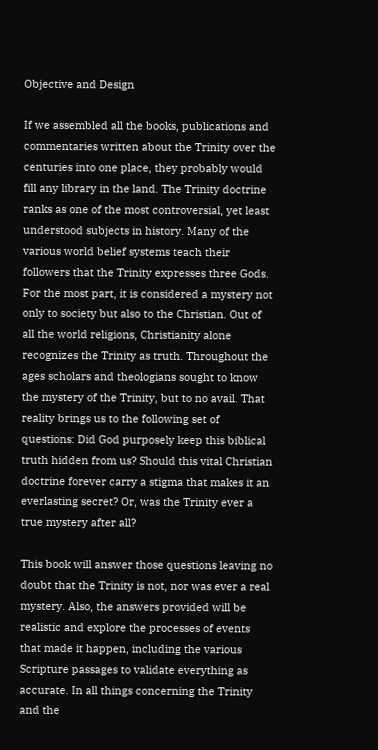Objective and Design

If we assembled all the books, publications and commentaries written about the Trinity over the centuries into one place, they probably would fill any library in the land. The Trinity doctrine ranks as one of the most controversial, yet least understood subjects in history. Many of the various world belief systems teach their followers that the Trinity expresses three Gods. For the most part, it is considered a mystery not only to society but also to the Christian. Out of all the world religions, Christianity alone recognizes the Trinity as truth. Throughout the ages scholars and theologians sought to know the mystery of the Trinity, but to no avail. That reality brings us to the following set of questions: Did God purposely keep this biblical truth hidden from us? Should this vital Christian doctrine forever carry a stigma that makes it an everlasting secret? Or, was the Trinity ever a true mystery after all?

This book will answer those questions leaving no doubt that the Trinity is not, nor was ever a real mystery. Also, the answers provided will be realistic and explore the processes of events that made it happen, including the various Scripture passages to validate everything as accurate. In all things concerning the Trinity and the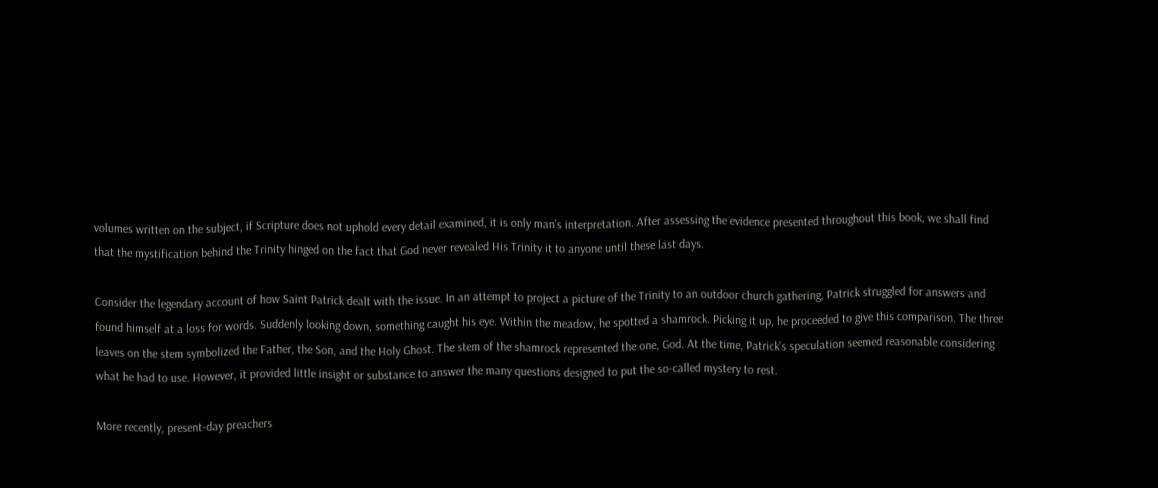volumes written on the subject, if Scripture does not uphold every detail examined, it is only man’s interpretation. After assessing the evidence presented throughout this book, we shall find that the mystification behind the Trinity hinged on the fact that God never revealed His Trinity it to anyone until these last days.

Consider the legendary account of how Saint Patrick dealt with the issue. In an attempt to project a picture of the Trinity to an outdoor church gathering, Patrick struggled for answers and found himself at a loss for words. Suddenly looking down, something caught his eye. Within the meadow, he spotted a shamrock. Picking it up, he proceeded to give this comparison. The three leaves on the stem symbolized the Father, the Son, and the Holy Ghost. The stem of the shamrock represented the one, God. At the time, Patrick’s speculation seemed reasonable considering what he had to use. However, it provided little insight or substance to answer the many questions designed to put the so-called mystery to rest.

More recently, present-day preachers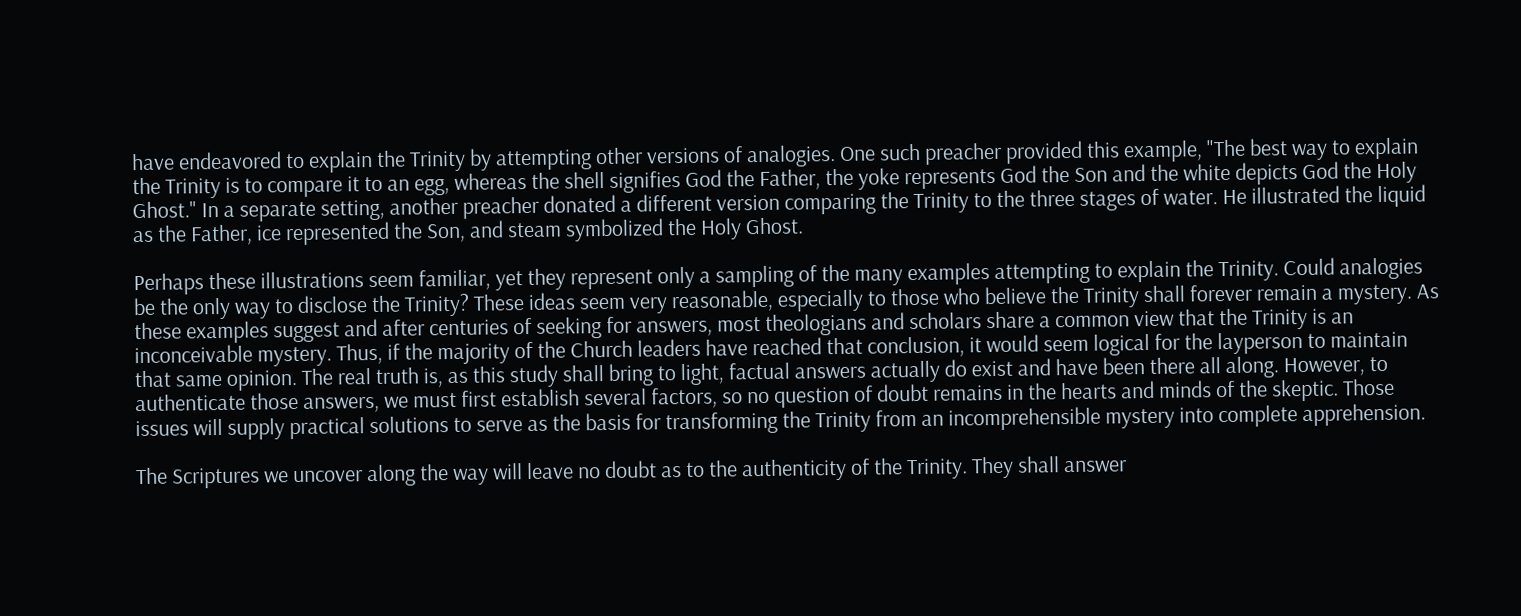have endeavored to explain the Trinity by attempting other versions of analogies. One such preacher provided this example, "The best way to explain the Trinity is to compare it to an egg, whereas the shell signifies God the Father, the yoke represents God the Son and the white depicts God the Holy Ghost." In a separate setting, another preacher donated a different version comparing the Trinity to the three stages of water. He illustrated the liquid as the Father, ice represented the Son, and steam symbolized the Holy Ghost.

Perhaps these illustrations seem familiar, yet they represent only a sampling of the many examples attempting to explain the Trinity. Could analogies be the only way to disclose the Trinity? These ideas seem very reasonable, especially to those who believe the Trinity shall forever remain a mystery. As these examples suggest and after centuries of seeking for answers, most theologians and scholars share a common view that the Trinity is an inconceivable mystery. Thus, if the majority of the Church leaders have reached that conclusion, it would seem logical for the layperson to maintain that same opinion. The real truth is, as this study shall bring to light, factual answers actually do exist and have been there all along. However, to authenticate those answers, we must first establish several factors, so no question of doubt remains in the hearts and minds of the skeptic. Those issues will supply practical solutions to serve as the basis for transforming the Trinity from an incomprehensible mystery into complete apprehension.

The Scriptures we uncover along the way will leave no doubt as to the authenticity of the Trinity. They shall answer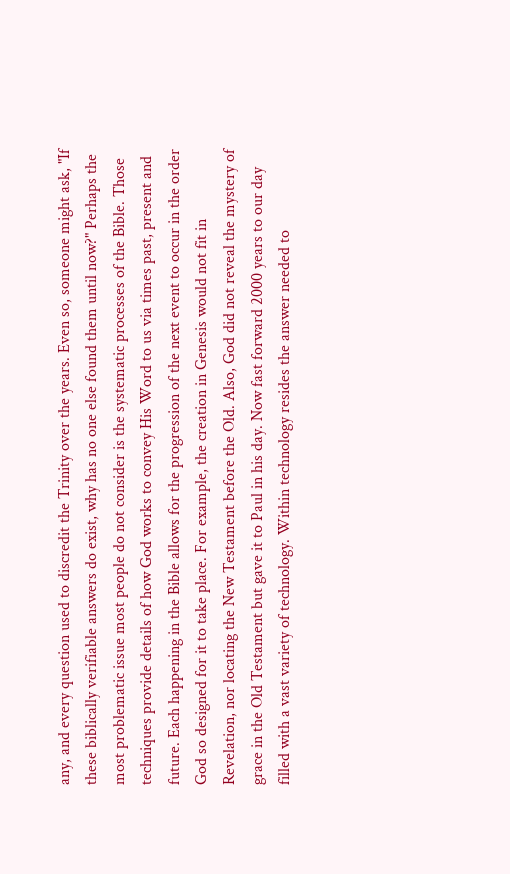any, and every question used to discredit the Trinity over the years. Even so, someone might ask, "If these biblically verifiable answers do exist, why has no one else found them until now?" Perhaps the most problematic issue most people do not consider is the systematic processes of the Bible. Those techniques provide details of how God works to convey His Word to us via times past, present and future. Each happening in the Bible allows for the progression of the next event to occur in the order God so designed for it to take place. For example, the creation in Genesis would not fit in Revelation, nor locating the New Testament before the Old. Also, God did not reveal the mystery of grace in the Old Testament but gave it to Paul in his day. Now fast forward 2000 years to our day filled with a vast variety of technology. Within technology resides the answer needed to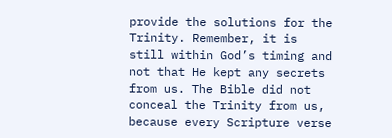provide the solutions for the Trinity. Remember, it is still within God’s timing and not that He kept any secrets from us. The Bible did not conceal the Trinity from us, because every Scripture verse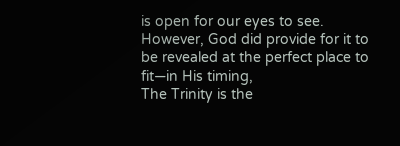is open for our eyes to see. However, God did provide for it to be revealed at the perfect place to fit—in His timing,
The Trinity is the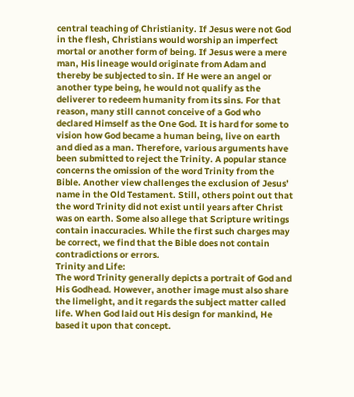central teaching of Christianity. If Jesus were not God in the flesh, Christians would worship an imperfect mortal or another form of being. If Jesus were a mere man, His lineage would originate from Adam and thereby be subjected to sin. If He were an angel or another type being, he would not qualify as the deliverer to redeem humanity from its sins. For that reason, many still cannot conceive of a God who declared Himself as the One God. It is hard for some to vision how God became a human being, live on earth and died as a man. Therefore, various arguments have been submitted to reject the Trinity. A popular stance concerns the omission of the word Trinity from the Bible. Another view challenges the exclusion of Jesus’ name in the Old Testament. Still, others point out that the word Trinity did not exist until years after Christ was on earth. Some also allege that Scripture writings contain inaccuracies. While the first such charges may be correct, we find that the Bible does not contain contradictions or errors.
Trinity and Life:
The word Trinity generally depicts a portrait of God and His Godhead. However, another image must also share the limelight, and it regards the subject matter called life. When God laid out His design for mankind, He based it upon that concept.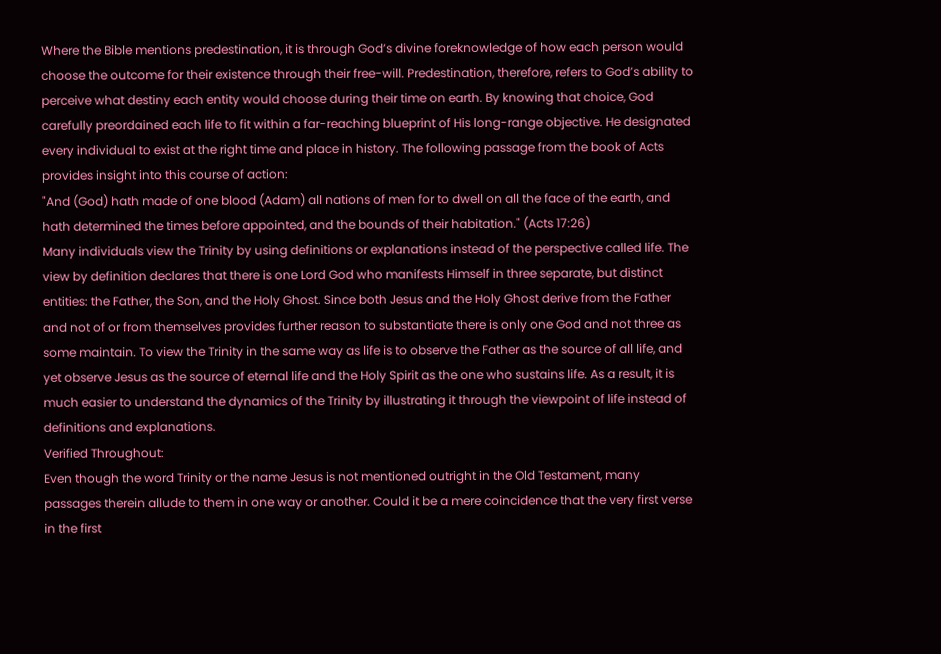Where the Bible mentions predestination, it is through God’s divine foreknowledge of how each person would choose the outcome for their existence through their free-will. Predestination, therefore, refers to God’s ability to perceive what destiny each entity would choose during their time on earth. By knowing that choice, God carefully preordained each life to fit within a far-reaching blueprint of His long-range objective. He designated every individual to exist at the right time and place in history. The following passage from the book of Acts provides insight into this course of action:
"And (God) hath made of one blood (Adam) all nations of men for to dwell on all the face of the earth, and hath determined the times before appointed, and the bounds of their habitation." (Acts 17:26)
Many individuals view the Trinity by using definitions or explanations instead of the perspective called life. The view by definition declares that there is one Lord God who manifests Himself in three separate, but distinct entities: the Father, the Son, and the Holy Ghost. Since both Jesus and the Holy Ghost derive from the Father and not of or from themselves provides further reason to substantiate there is only one God and not three as some maintain. To view the Trinity in the same way as life is to observe the Father as the source of all life, and yet observe Jesus as the source of eternal life and the Holy Spirit as the one who sustains life. As a result, it is much easier to understand the dynamics of the Trinity by illustrating it through the viewpoint of life instead of definitions and explanations.
Verified Throughout:
Even though the word Trinity or the name Jesus is not mentioned outright in the Old Testament, many passages therein allude to them in one way or another. Could it be a mere coincidence that the very first verse in the first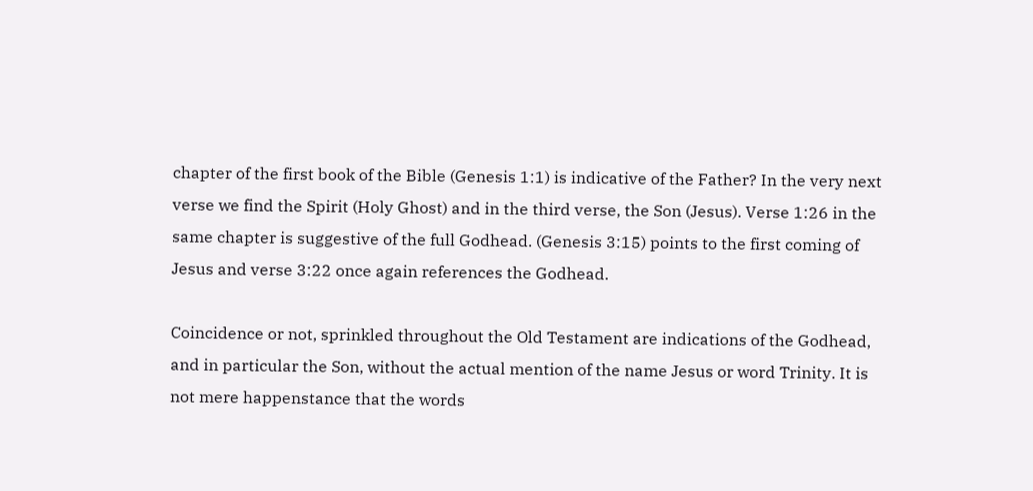chapter of the first book of the Bible (Genesis 1:1) is indicative of the Father? In the very next verse we find the Spirit (Holy Ghost) and in the third verse, the Son (Jesus). Verse 1:26 in the same chapter is suggestive of the full Godhead. (Genesis 3:15) points to the first coming of Jesus and verse 3:22 once again references the Godhead.

Coincidence or not, sprinkled throughout the Old Testament are indications of the Godhead, and in particular the Son, without the actual mention of the name Jesus or word Trinity. It is not mere happenstance that the words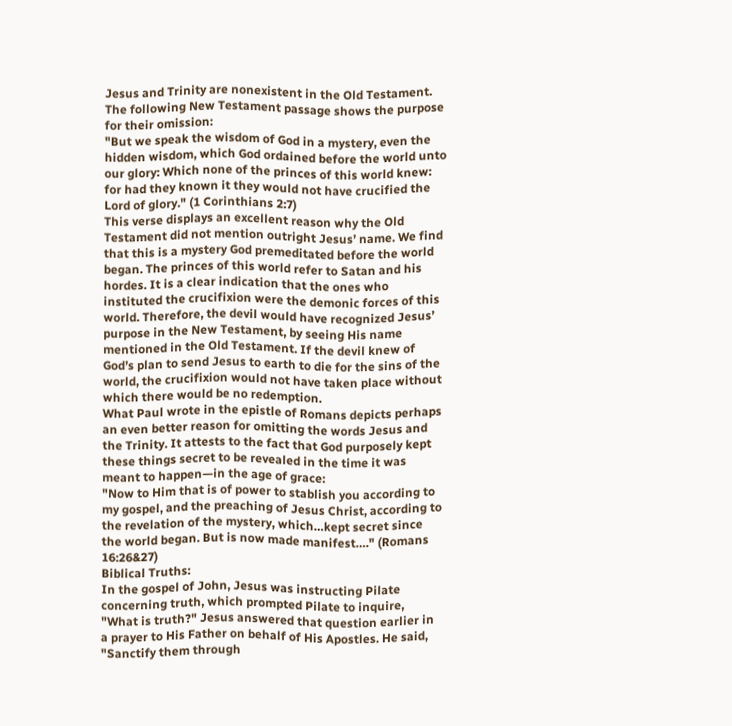Jesus and Trinity are nonexistent in the Old Testament. The following New Testament passage shows the purpose for their omission:
"But we speak the wisdom of God in a mystery, even the hidden wisdom, which God ordained before the world unto our glory: Which none of the princes of this world knew: for had they known it they would not have crucified the Lord of glory." (1 Corinthians 2:7)
This verse displays an excellent reason why the Old Testament did not mention outright Jesus’ name. We find that this is a mystery God premeditated before the world began. The princes of this world refer to Satan and his hordes. It is a clear indication that the ones who instituted the crucifixion were the demonic forces of this world. Therefore, the devil would have recognized Jesus’ purpose in the New Testament, by seeing His name mentioned in the Old Testament. If the devil knew of God’s plan to send Jesus to earth to die for the sins of the world, the crucifixion would not have taken place without which there would be no redemption.
What Paul wrote in the epistle of Romans depicts perhaps an even better reason for omitting the words Jesus and the Trinity. It attests to the fact that God purposely kept these things secret to be revealed in the time it was meant to happen—in the age of grace:
"Now to Him that is of power to stablish you according to my gospel, and the preaching of Jesus Christ, according to the revelation of the mystery, which…kept secret since the world began. But is now made manifest…." (Romans 16:26&27)
Biblical Truths:
In the gospel of John, Jesus was instructing Pilate concerning truth, which prompted Pilate to inquire, "What is truth?" Jesus answered that question earlier in a prayer to His Father on behalf of His Apostles. He said, "Sanctify them through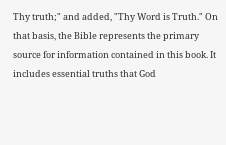Thy truth;" and added, "Thy Word is Truth." On that basis, the Bible represents the primary source for information contained in this book. It includes essential truths that God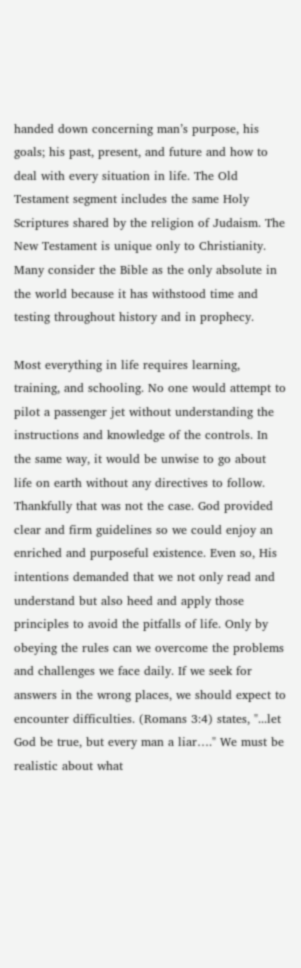handed down concerning man’s purpose, his goals; his past, present, and future and how to deal with every situation in life. The Old Testament segment includes the same Holy Scriptures shared by the religion of Judaism. The New Testament is unique only to Christianity. Many consider the Bible as the only absolute in the world because it has withstood time and testing throughout history and in prophecy.

Most everything in life requires learning, training, and schooling. No one would attempt to pilot a passenger jet without understanding the instructions and knowledge of the controls. In the same way, it would be unwise to go about life on earth without any directives to follow. Thankfully that was not the case. God provided clear and firm guidelines so we could enjoy an enriched and purposeful existence. Even so, His intentions demanded that we not only read and understand but also heed and apply those principles to avoid the pitfalls of life. Only by obeying the rules can we overcome the problems and challenges we face daily. If we seek for answers in the wrong places, we should expect to encounter difficulties. (Romans 3:4) states, "...let God be true, but every man a liar…." We must be realistic about what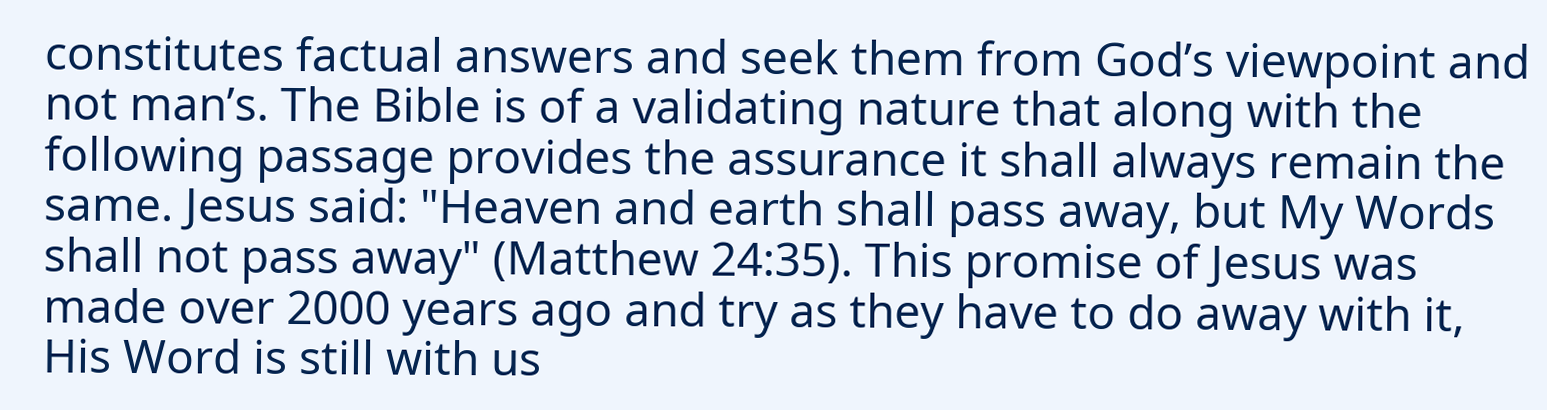constitutes factual answers and seek them from God’s viewpoint and not man’s. The Bible is of a validating nature that along with the following passage provides the assurance it shall always remain the same. Jesus said: "Heaven and earth shall pass away, but My Words shall not pass away" (Matthew 24:35). This promise of Jesus was made over 2000 years ago and try as they have to do away with it, His Word is still with us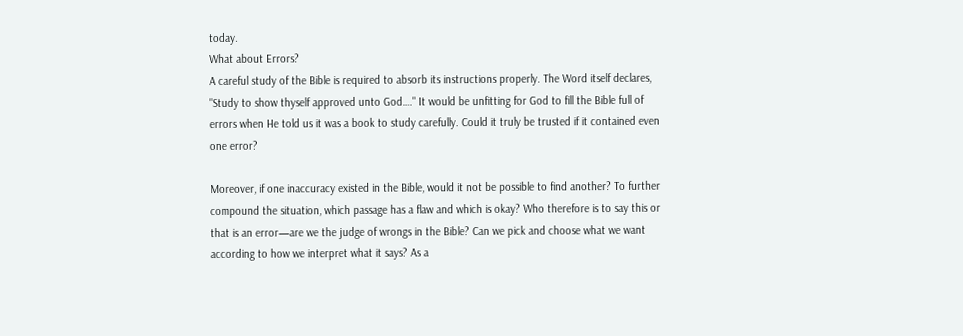today.
What about Errors?
A careful study of the Bible is required to absorb its instructions properly. The Word itself declares, "Study to show thyself approved unto God…." It would be unfitting for God to fill the Bible full of errors when He told us it was a book to study carefully. Could it truly be trusted if it contained even one error?

Moreover, if one inaccuracy existed in the Bible, would it not be possible to find another? To further compound the situation, which passage has a flaw and which is okay? Who therefore is to say this or that is an error—are we the judge of wrongs in the Bible? Can we pick and choose what we want according to how we interpret what it says? As a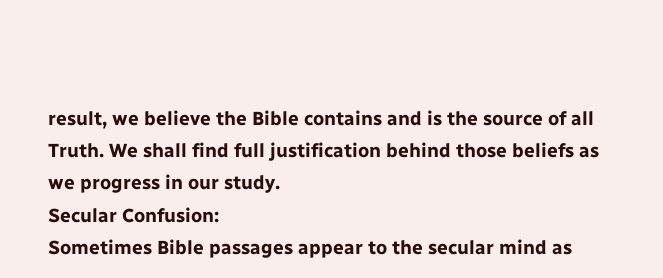result, we believe the Bible contains and is the source of all Truth. We shall find full justification behind those beliefs as we progress in our study.
Secular Confusion:
Sometimes Bible passages appear to the secular mind as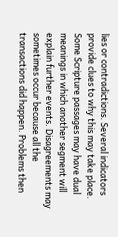lies or contradictions. Several indicators provide clues to why this may take place. Some Scripture passages may have dual meanings in which another segment will explain further events. Disagreements may sometimes occur because all the transactions did happen. Problems then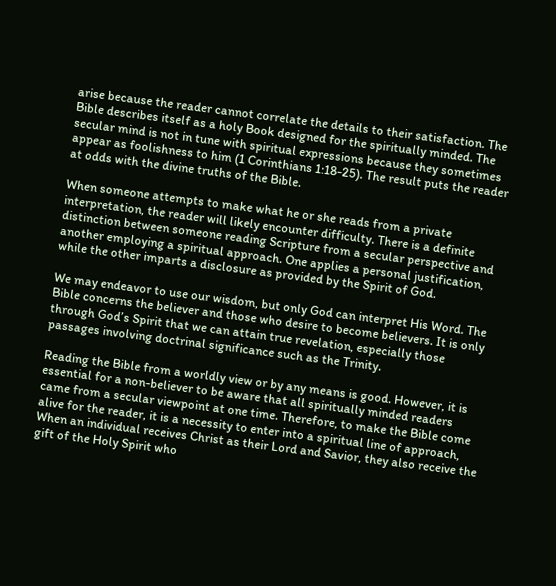arise because the reader cannot correlate the details to their satisfaction. The Bible describes itself as a holy Book designed for the spiritually minded. The secular mind is not in tune with spiritual expressions because they sometimes appear as foolishness to him (1 Corinthians 1:18-25). The result puts the reader at odds with the divine truths of the Bible.

When someone attempts to make what he or she reads from a private interpretation, the reader will likely encounter difficulty. There is a definite distinction between someone reading Scripture from a secular perspective and another employing a spiritual approach. One applies a personal justification, while the other imparts a disclosure as provided by the Spirit of God.

We may endeavor to use our wisdom, but only God can interpret His Word. The Bible concerns the believer and those who desire to become believers. It is only through God’s Spirit that we can attain true revelation, especially those passages involving doctrinal significance such as the Trinity.

Reading the Bible from a worldly view or by any means is good. However, it is essential for a non-believer to be aware that all spiritually minded readers came from a secular viewpoint at one time. Therefore, to make the Bible come alive for the reader, it is a necessity to enter into a spiritual line of approach, When an individual receives Christ as their Lord and Savior, they also receive the gift of the Holy Spirit who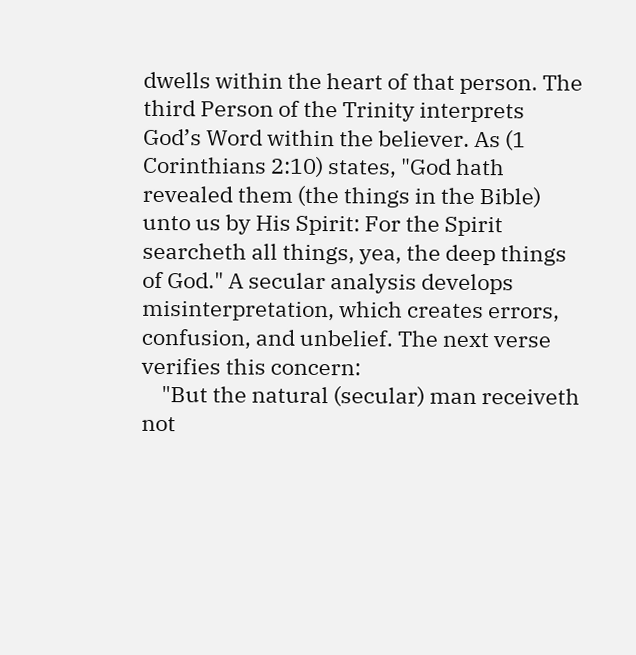dwells within the heart of that person. The third Person of the Trinity interprets God’s Word within the believer. As (1 Corinthians 2:10) states, "God hath revealed them (the things in the Bible) unto us by His Spirit: For the Spirit searcheth all things, yea, the deep things of God." A secular analysis develops misinterpretation, which creates errors, confusion, and unbelief. The next verse verifies this concern:
    "But the natural (secular) man receiveth not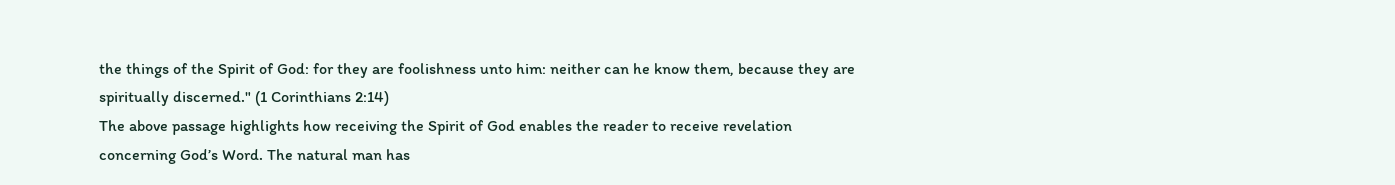the things of the Spirit of God: for they are foolishness unto him: neither can he know them, because they are spiritually discerned." (1 Corinthians 2:14)
The above passage highlights how receiving the Spirit of God enables the reader to receive revelation concerning God’s Word. The natural man has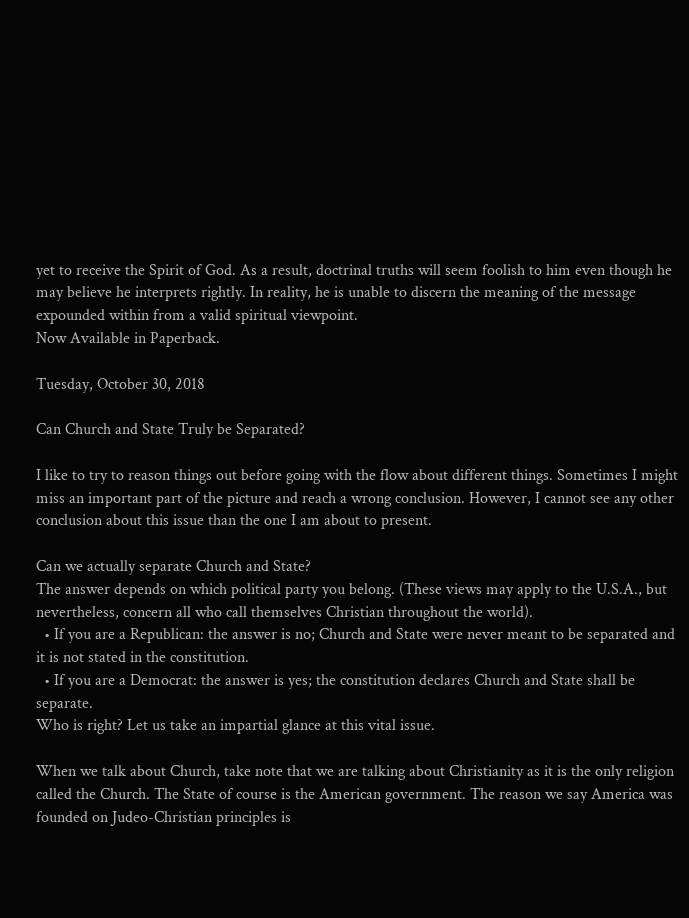yet to receive the Spirit of God. As a result, doctrinal truths will seem foolish to him even though he may believe he interprets rightly. In reality, he is unable to discern the meaning of the message expounded within from a valid spiritual viewpoint.
Now Available in Paperback.

Tuesday, October 30, 2018

Can Church and State Truly be Separated?

I like to try to reason things out before going with the flow about different things. Sometimes I might miss an important part of the picture and reach a wrong conclusion. However, I cannot see any other conclusion about this issue than the one I am about to present.

Can we actually separate Church and State?
The answer depends on which political party you belong. (These views may apply to the U.S.A., but nevertheless, concern all who call themselves Christian throughout the world).
  • If you are a Republican: the answer is no; Church and State were never meant to be separated and it is not stated in the constitution.
  • If you are a Democrat: the answer is yes; the constitution declares Church and State shall be separate.
Who is right? Let us take an impartial glance at this vital issue.

When we talk about Church, take note that we are talking about Christianity as it is the only religion called the Church. The State of course is the American government. The reason we say America was founded on Judeo-Christian principles is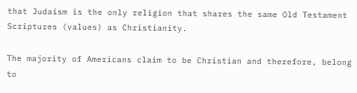that Judaism is the only religion that shares the same Old Testament Scriptures (values) as Christianity.

The majority of Americans claim to be Christian and therefore, belong to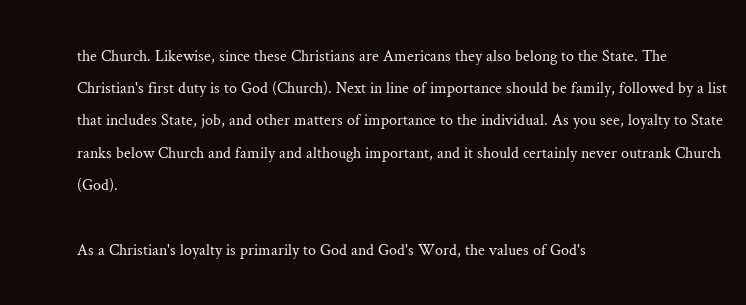the Church. Likewise, since these Christians are Americans they also belong to the State. The Christian's first duty is to God (Church). Next in line of importance should be family, followed by a list that includes State, job, and other matters of importance to the individual. As you see, loyalty to State ranks below Church and family and although important, and it should certainly never outrank Church (God).

As a Christian's loyalty is primarily to God and God's Word, the values of God's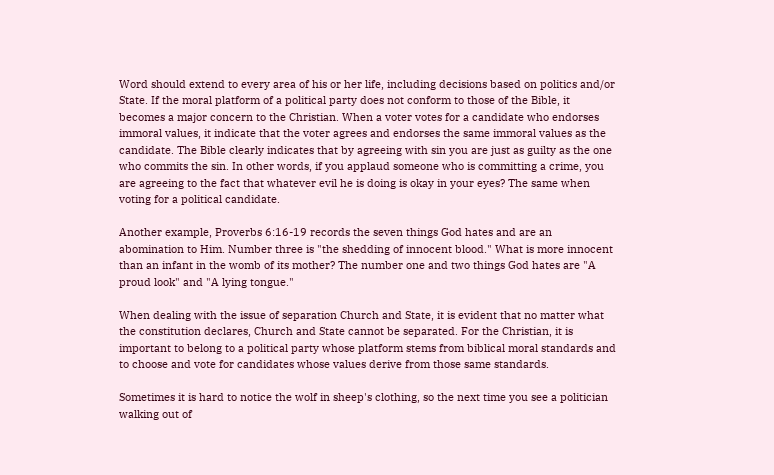Word should extend to every area of his or her life, including decisions based on politics and/or State. If the moral platform of a political party does not conform to those of the Bible, it becomes a major concern to the Christian. When a voter votes for a candidate who endorses immoral values, it indicate that the voter agrees and endorses the same immoral values as the candidate. The Bible clearly indicates that by agreeing with sin you are just as guilty as the one who commits the sin. In other words, if you applaud someone who is committing a crime, you are agreeing to the fact that whatever evil he is doing is okay in your eyes? The same when voting for a political candidate.

Another example, Proverbs 6:16-19 records the seven things God hates and are an abomination to Him. Number three is "the shedding of innocent blood." What is more innocent than an infant in the womb of its mother? The number one and two things God hates are "A proud look" and "A lying tongue."

When dealing with the issue of separation Church and State, it is evident that no matter what the constitution declares, Church and State cannot be separated. For the Christian, it is important to belong to a political party whose platform stems from biblical moral standards and to choose and vote for candidates whose values derive from those same standards.

Sometimes it is hard to notice the wolf in sheep's clothing, so the next time you see a politician walking out of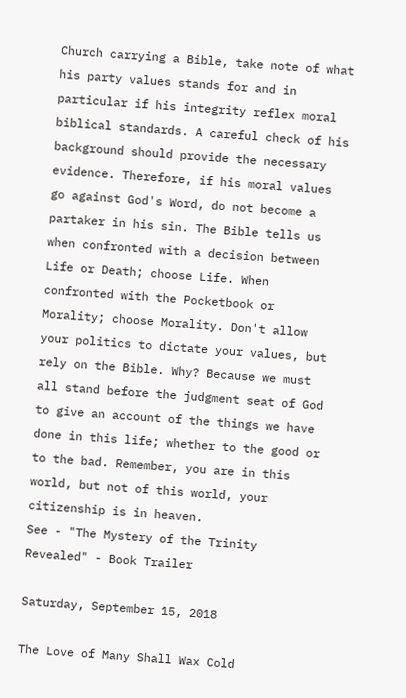Church carrying a Bible, take note of what his party values stands for and in particular if his integrity reflex moral biblical standards. A careful check of his background should provide the necessary evidence. Therefore, if his moral values go against God's Word, do not become a partaker in his sin. The Bible tells us when confronted with a decision between Life or Death; choose Life. When confronted with the Pocketbook or Morality; choose Morality. Don't allow your politics to dictate your values, but rely on the Bible. Why? Because we must all stand before the judgment seat of God to give an account of the things we have done in this life; whether to the good or to the bad. Remember, you are in this world, but not of this world, your citizenship is in heaven.
See - "The Mystery of the Trinity Revealed" - Book Trailer

Saturday, September 15, 2018

The Love of Many Shall Wax Cold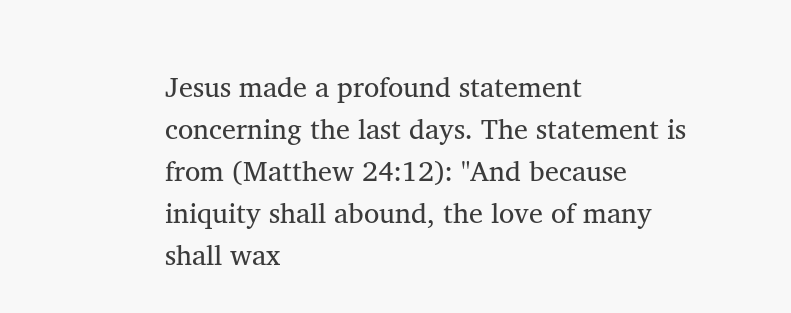Jesus made a profound statement concerning the last days. The statement is from (Matthew 24:12): "And because iniquity shall abound, the love of many shall wax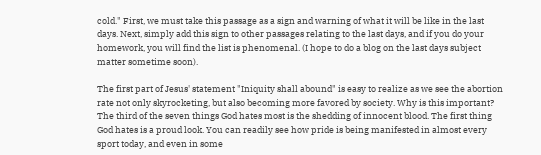cold." First, we must take this passage as a sign and warning of what it will be like in the last days. Next, simply add this sign to other passages relating to the last days, and if you do your homework, you will find the list is phenomenal. (I hope to do a blog on the last days subject matter sometime soon).

The first part of Jesus' statement "Iniquity shall abound" is easy to realize as we see the abortion rate not only skyrocketing, but also becoming more favored by society. Why is this important? The third of the seven things God hates most is the shedding of innocent blood. The first thing God hates is a proud look. You can readily see how pride is being manifested in almost every sport today, and even in some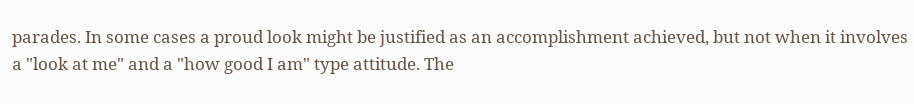parades. In some cases a proud look might be justified as an accomplishment achieved, but not when it involves a "look at me" and a "how good I am" type attitude. The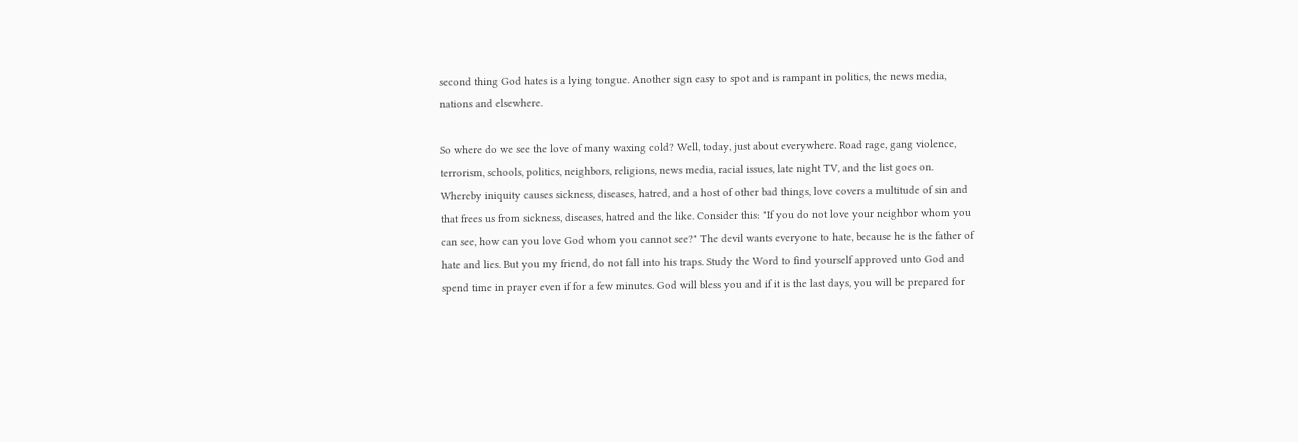second thing God hates is a lying tongue. Another sign easy to spot and is rampant in politics, the news media, nations and elsewhere.

So where do we see the love of many waxing cold? Well, today, just about everywhere. Road rage, gang violence, terrorism, schools, politics, neighbors, religions, news media, racial issues, late night TV, and the list goes on.
Whereby iniquity causes sickness, diseases, hatred, and a host of other bad things, love covers a multitude of sin and that frees us from sickness, diseases, hatred and the like. Consider this: "If you do not love your neighbor whom you can see, how can you love God whom you cannot see?" The devil wants everyone to hate, because he is the father of hate and lies. But you my friend, do not fall into his traps. Study the Word to find yourself approved unto God and spend time in prayer even if for a few minutes. God will bless you and if it is the last days, you will be prepared for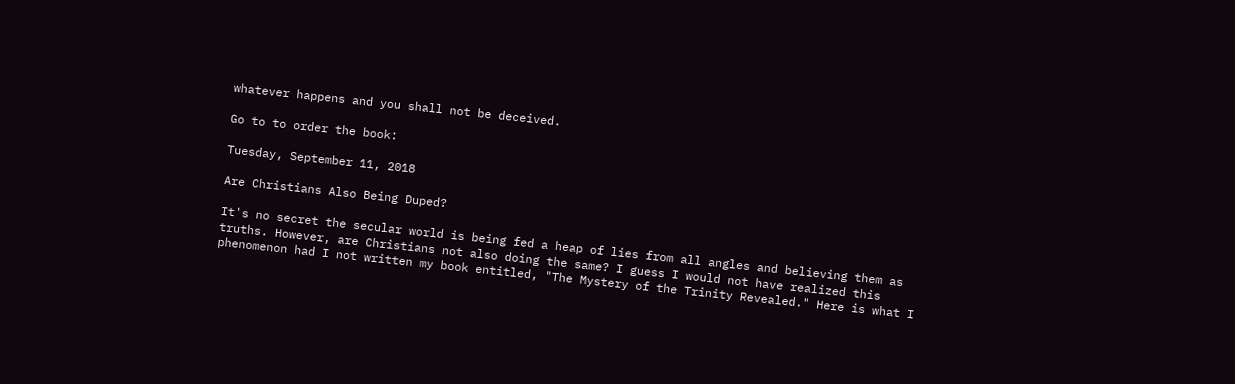whatever happens and you shall not be deceived.

Go to to order the book:

Tuesday, September 11, 2018

Are Christians Also Being Duped?

It's no secret the secular world is being fed a heap of lies from all angles and believing them as truths. However, are Christians not also doing the same? I guess I would not have realized this phenomenon had I not written my book entitled, "The Mystery of the Trinity Revealed." Here is what I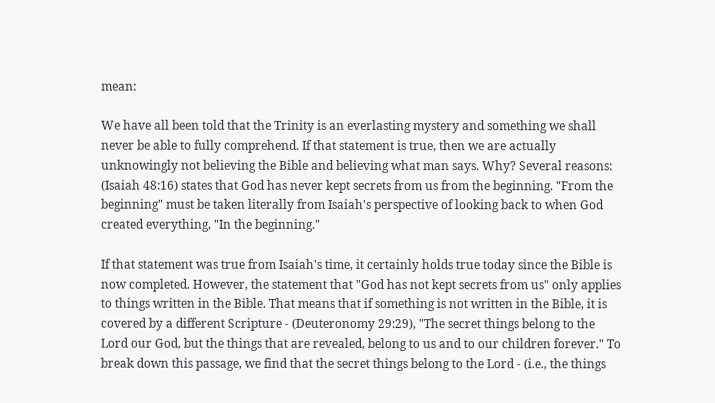mean:

We have all been told that the Trinity is an everlasting mystery and something we shall never be able to fully comprehend. If that statement is true, then we are actually unknowingly not believing the Bible and believing what man says. Why? Several reasons: (Isaiah 48:16) states that God has never kept secrets from us from the beginning. "From the beginning" must be taken literally from Isaiah's perspective of looking back to when God created everything, "In the beginning."

If that statement was true from Isaiah's time, it certainly holds true today since the Bible is now completed. However, the statement that "God has not kept secrets from us" only applies to things written in the Bible. That means that if something is not written in the Bible, it is covered by a different Scripture - (Deuteronomy 29:29), "The secret things belong to the Lord our God, but the things that are revealed, belong to us and to our children forever." To break down this passage, we find that the secret things belong to the Lord - (i.e., the things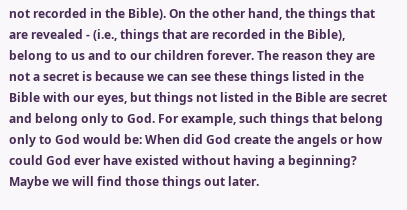not recorded in the Bible). On the other hand, the things that are revealed - (i.e., things that are recorded in the Bible), belong to us and to our children forever. The reason they are not a secret is because we can see these things listed in the Bible with our eyes, but things not listed in the Bible are secret and belong only to God. For example, such things that belong only to God would be: When did God create the angels or how could God ever have existed without having a beginning? Maybe we will find those things out later.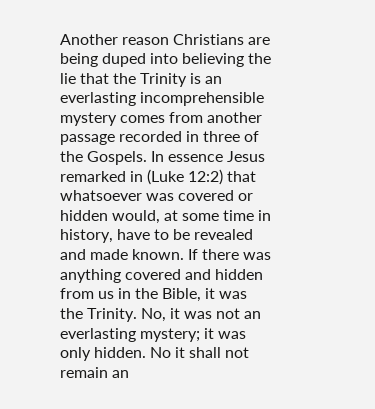Another reason Christians are being duped into believing the lie that the Trinity is an everlasting incomprehensible mystery comes from another passage recorded in three of the Gospels. In essence Jesus remarked in (Luke 12:2) that whatsoever was covered or hidden would, at some time in history, have to be revealed and made known. If there was anything covered and hidden from us in the Bible, it was the Trinity. No, it was not an everlasting mystery; it was only hidden. No it shall not remain an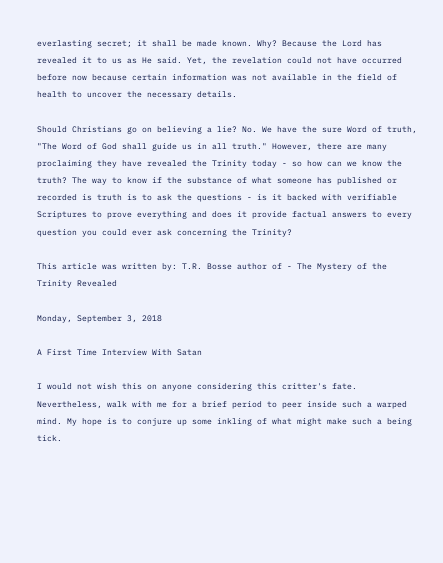everlasting secret; it shall be made known. Why? Because the Lord has revealed it to us as He said. Yet, the revelation could not have occurred before now because certain information was not available in the field of health to uncover the necessary details.

Should Christians go on believing a lie? No. We have the sure Word of truth, "The Word of God shall guide us in all truth." However, there are many proclaiming they have revealed the Trinity today - so how can we know the truth? The way to know if the substance of what someone has published or recorded is truth is to ask the questions - is it backed with verifiable Scriptures to prove everything and does it provide factual answers to every question you could ever ask concerning the Trinity?

This article was written by: T.R. Bosse author of - The Mystery of the Trinity Revealed

Monday, September 3, 2018

A First Time Interview With Satan

I would not wish this on anyone considering this critter's fate. Nevertheless, walk with me for a brief period to peer inside such a warped mind. My hope is to conjure up some inkling of what might make such a being tick.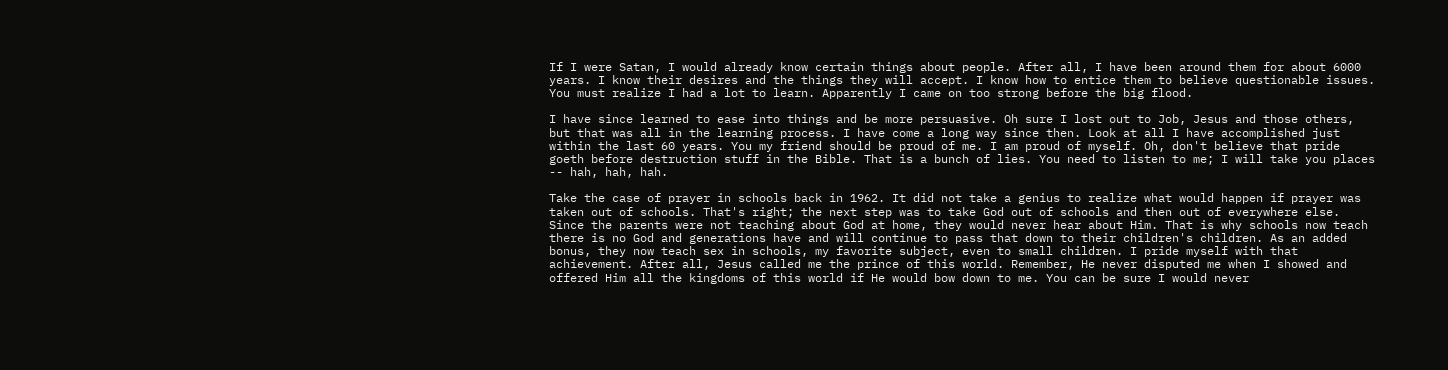If I were Satan, I would already know certain things about people. After all, I have been around them for about 6000 years. I know their desires and the things they will accept. I know how to entice them to believe questionable issues. You must realize I had a lot to learn. Apparently I came on too strong before the big flood.

I have since learned to ease into things and be more persuasive. Oh sure I lost out to Job, Jesus and those others, but that was all in the learning process. I have come a long way since then. Look at all I have accomplished just within the last 60 years. You my friend should be proud of me. I am proud of myself. Oh, don't believe that pride goeth before destruction stuff in the Bible. That is a bunch of lies. You need to listen to me; I will take you places -- hah, hah, hah.

Take the case of prayer in schools back in 1962. It did not take a genius to realize what would happen if prayer was taken out of schools. That's right; the next step was to take God out of schools and then out of everywhere else. Since the parents were not teaching about God at home, they would never hear about Him. That is why schools now teach there is no God and generations have and will continue to pass that down to their children's children. As an added bonus, they now teach sex in schools, my favorite subject, even to small children. I pride myself with that achievement. After all, Jesus called me the prince of this world. Remember, He never disputed me when I showed and offered Him all the kingdoms of this world if He would bow down to me. You can be sure I would never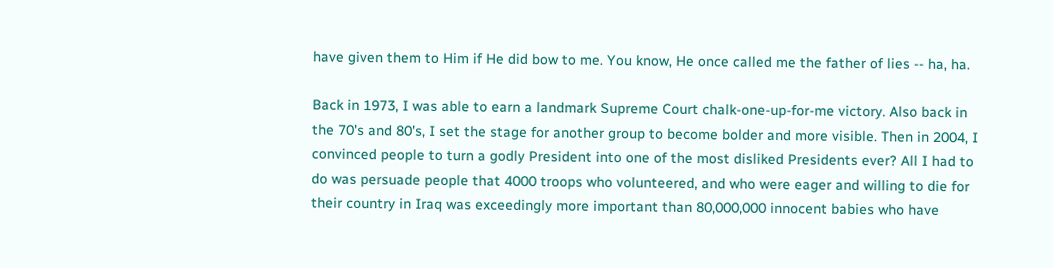have given them to Him if He did bow to me. You know, He once called me the father of lies -- ha, ha.

Back in 1973, I was able to earn a landmark Supreme Court chalk-one-up-for-me victory. Also back in the 70's and 80's, I set the stage for another group to become bolder and more visible. Then in 2004, I convinced people to turn a godly President into one of the most disliked Presidents ever? All I had to do was persuade people that 4000 troops who volunteered, and who were eager and willing to die for their country in Iraq was exceedingly more important than 80,000,000 innocent babies who have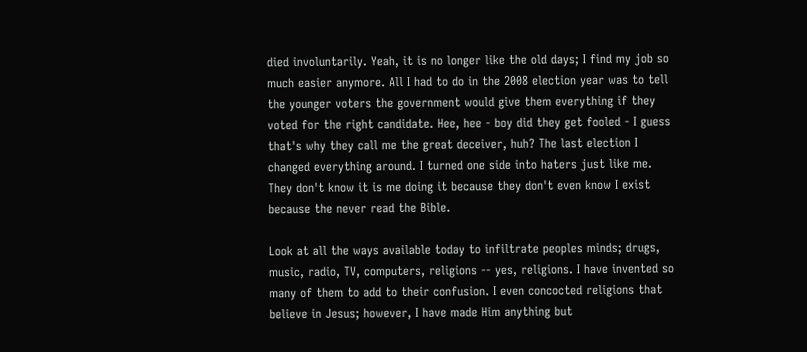died involuntarily. Yeah, it is no longer like the old days; I find my job so much easier anymore. All I had to do in the 2008 election year was to tell the younger voters the government would give them everything if they voted for the right candidate. Hee, hee - boy did they get fooled - I guess that's why they call me the great deceiver, huh? The last election I changed everything around. I turned one side into haters just like me. They don't know it is me doing it because they don't even know I exist because the never read the Bible.

Look at all the ways available today to infiltrate peoples minds; drugs, music, radio, TV, computers, religions -- yes, religions. I have invented so many of them to add to their confusion. I even concocted religions that believe in Jesus; however, I have made Him anything but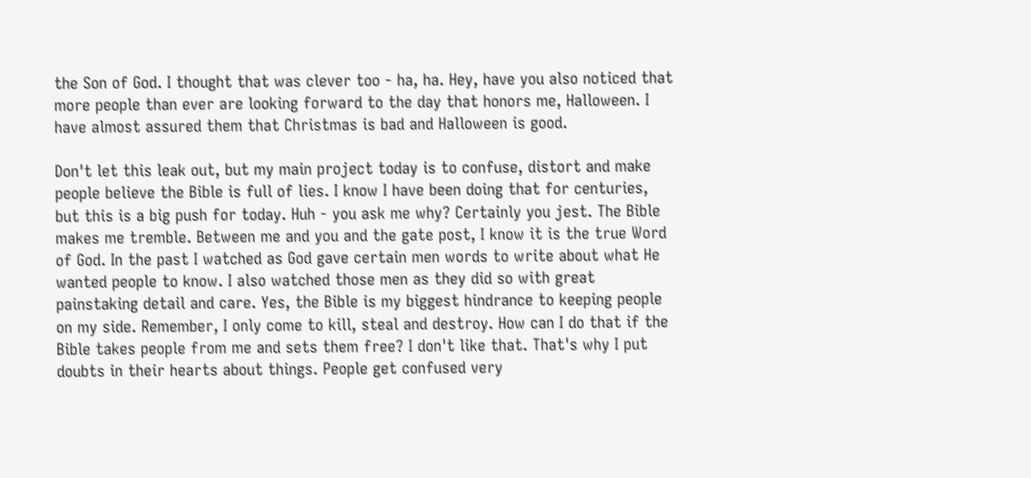the Son of God. I thought that was clever too - ha, ha. Hey, have you also noticed that more people than ever are looking forward to the day that honors me, Halloween. I have almost assured them that Christmas is bad and Halloween is good.

Don't let this leak out, but my main project today is to confuse, distort and make people believe the Bible is full of lies. I know I have been doing that for centuries, but this is a big push for today. Huh - you ask me why? Certainly you jest. The Bible makes me tremble. Between me and you and the gate post, I know it is the true Word of God. In the past I watched as God gave certain men words to write about what He wanted people to know. I also watched those men as they did so with great painstaking detail and care. Yes, the Bible is my biggest hindrance to keeping people on my side. Remember, I only come to kill, steal and destroy. How can I do that if the Bible takes people from me and sets them free? I don't like that. That's why I put doubts in their hearts about things. People get confused very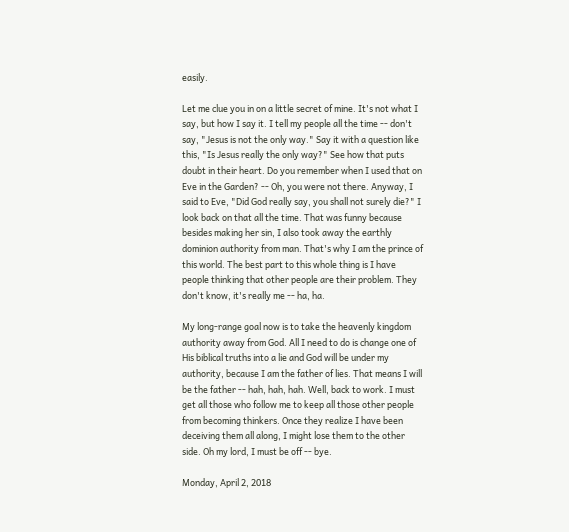easily.

Let me clue you in on a little secret of mine. It's not what I say, but how I say it. I tell my people all the time -- don't say, "Jesus is not the only way." Say it with a question like this, "Is Jesus really the only way?" See how that puts doubt in their heart. Do you remember when I used that on Eve in the Garden? -- Oh, you were not there. Anyway, I said to Eve, "Did God really say, you shall not surely die?" I look back on that all the time. That was funny because besides making her sin, I also took away the earthly dominion authority from man. That's why I am the prince of this world. The best part to this whole thing is I have people thinking that other people are their problem. They don't know, it's really me -- ha, ha.

My long-range goal now is to take the heavenly kingdom authority away from God. All I need to do is change one of His biblical truths into a lie and God will be under my authority, because I am the father of lies. That means I will be the father -- hah, hah, hah. Well, back to work. I must get all those who follow me to keep all those other people from becoming thinkers. Once they realize I have been deceiving them all along, I might lose them to the other side. Oh my lord, I must be off -- bye.

Monday, April 2, 2018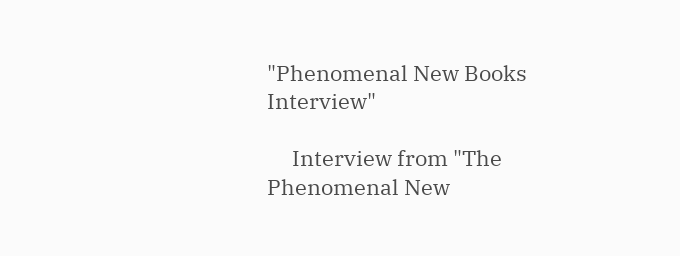"Phenomenal New Books Interview"

     Interview from "The Phenomenal New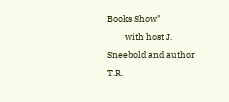Books Show"
         with host J. Sneebold and author T.R.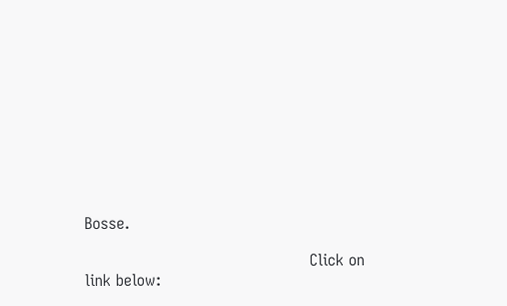Bosse.

                                             Click on link below: